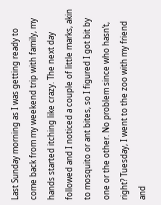Last Sunday morning as I was getting ready to come back from my weekend trip with family, my hands started itching like crazy. The next day followed and I noticed a couple of little marks, akin to mosquito or ant bites, so I figured I got bit by one or the other. No problem since who hasn’t, right? Tuesday, I went to the zoo with my friend and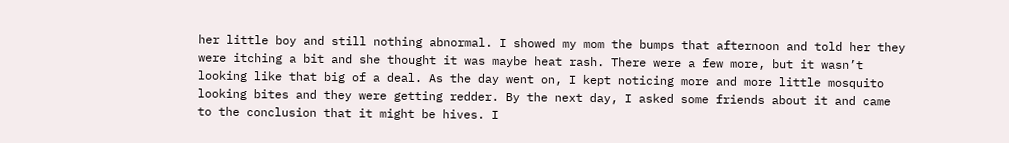her little boy and still nothing abnormal. I showed my mom the bumps that afternoon and told her they were itching a bit and she thought it was maybe heat rash. There were a few more, but it wasn’t looking like that big of a deal. As the day went on, I kept noticing more and more little mosquito looking bites and they were getting redder. By the next day, I asked some friends about it and came to the conclusion that it might be hives. I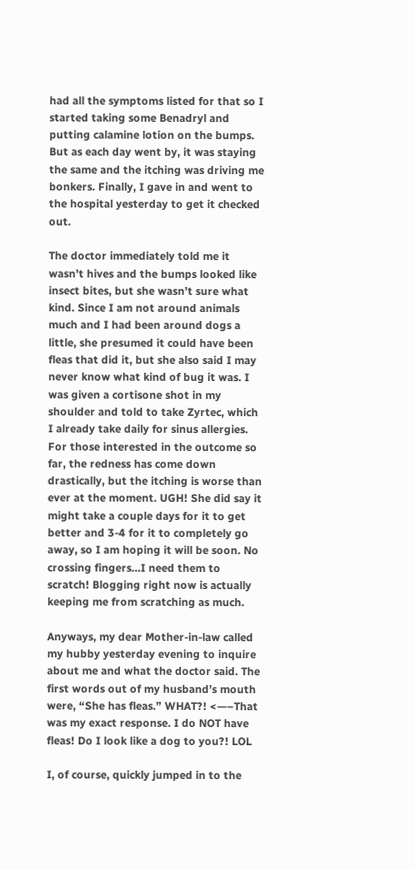had all the symptoms listed for that so I started taking some Benadryl and putting calamine lotion on the bumps. But as each day went by, it was staying the same and the itching was driving me bonkers. Finally, I gave in and went to the hospital yesterday to get it checked out.

The doctor immediately told me it wasn’t hives and the bumps looked like insect bites, but she wasn’t sure what kind. Since I am not around animals much and I had been around dogs a little, she presumed it could have been fleas that did it, but she also said I may never know what kind of bug it was. I was given a cortisone shot in my shoulder and told to take Zyrtec, which I already take daily for sinus allergies. For those interested in the outcome so far, the redness has come down drastically, but the itching is worse than ever at the moment. UGH! She did say it might take a couple days for it to get better and 3-4 for it to completely go away, so I am hoping it will be soon. No crossing fingers…I need them to scratch! Blogging right now is actually keeping me from scratching as much.

Anyways, my dear Mother-in-law called my hubby yesterday evening to inquire about me and what the doctor said. The first words out of my husband’s mouth were, “She has fleas.” WHAT?! <—–That was my exact response. I do NOT have fleas! Do I look like a dog to you?! LOL

I, of course, quickly jumped in to the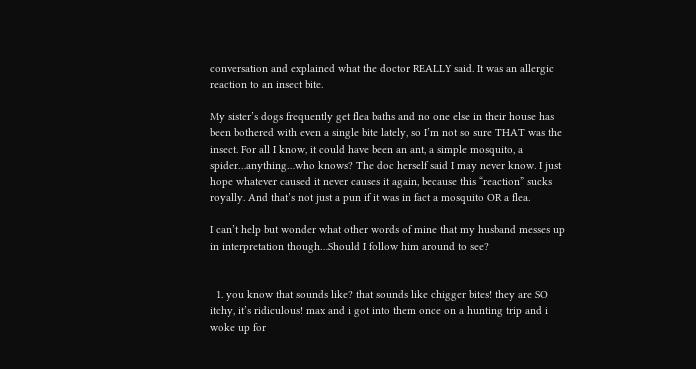conversation and explained what the doctor REALLY said. It was an allergic reaction to an insect bite.

My sister’s dogs frequently get flea baths and no one else in their house has been bothered with even a single bite lately, so I’m not so sure THAT was the insect. For all I know, it could have been an ant, a simple mosquito, a spider…anything…who knows? The doc herself said I may never know. I just hope whatever caused it never causes it again, because this “reaction” sucks royally. And that’s not just a pun if it was in fact a mosquito OR a flea.

I can’t help but wonder what other words of mine that my husband messes up in interpretation though…Should I follow him around to see?


  1. you know that sounds like? that sounds like chigger bites! they are SO itchy, it’s ridiculous! max and i got into them once on a hunting trip and i woke up for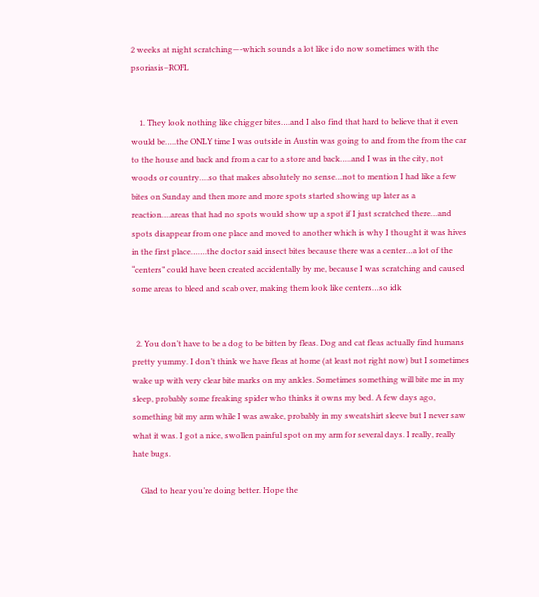2 weeks at night scratching—-which sounds a lot like i do now sometimes with the psoriasis–ROFL


    1. They look nothing like chigger bites….and I also find that hard to believe that it even would be…..the ONLY time I was outside in Austin was going to and from the from the car to the house and back and from a car to a store and back…..and I was in the city, not woods or country….so that makes absolutely no sense…not to mention I had like a few bites on Sunday and then more and more spots started showing up later as a reaction….areas that had no spots would show up a spot if I just scratched there…and spots disappear from one place and moved to another which is why I thought it was hives in the first place…….the doctor said insect bites because there was a center…a lot of the “centers” could have been created accidentally by me, because I was scratching and caused some areas to bleed and scab over, making them look like centers…so idk


  2. You don’t have to be a dog to be bitten by fleas. Dog and cat fleas actually find humans pretty yummy. I don’t think we have fleas at home (at least not right now) but I sometimes wake up with very clear bite marks on my ankles. Sometimes something will bite me in my sleep, probably some freaking spider who thinks it owns my bed. A few days ago, something bit my arm while I was awake, probably in my sweatshirt sleeve but I never saw what it was. I got a nice, swollen painful spot on my arm for several days. I really, really hate bugs.

    Glad to hear you’re doing better. Hope the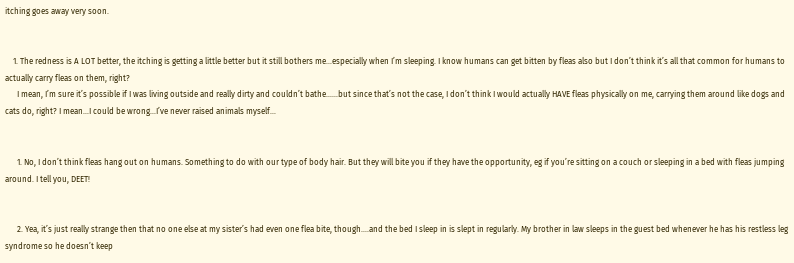itching goes away very soon.


    1. The redness is A LOT better, the itching is getting a little better but it still bothers me…especially when I’m sleeping. I know humans can get bitten by fleas also but I don’t think it’s all that common for humans to actually carry fleas on them, right?
      I mean, I’m sure it’s possible if I was living outside and really dirty and couldn’t bathe……but since that’s not the case, I don’t think I would actually HAVE fleas physically on me, carrying them around like dogs and cats do, right? I mean…I could be wrong…I’ve never raised animals myself…


      1. No, I don’t think fleas hang out on humans. Something to do with our type of body hair. But they will bite you if they have the opportunity, eg if you’re sitting on a couch or sleeping in a bed with fleas jumping around. I tell you, DEET!


      2. Yea, it’s just really strange then that no one else at my sister’s had even one flea bite, though….and the bed I sleep in is slept in regularly. My brother in law sleeps in the guest bed whenever he has his restless leg syndrome so he doesn’t keep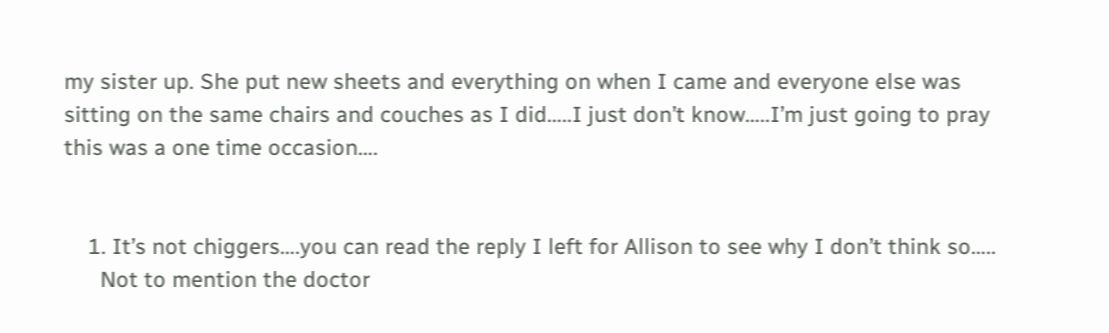my sister up. She put new sheets and everything on when I came and everyone else was sitting on the same chairs and couches as I did…..I just don’t know…..I’m just going to pray this was a one time occasion….


    1. It’s not chiggers….you can read the reply I left for Allison to see why I don’t think so…..
      Not to mention the doctor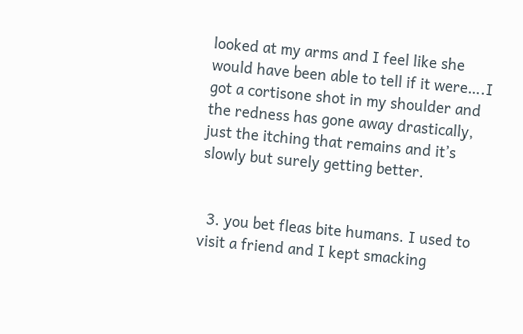looked at my arms and I feel like she would have been able to tell if it were….I got a cortisone shot in my shoulder and the redness has gone away drastically, just the itching that remains and it’s slowly but surely getting better.


  3. you bet fleas bite humans. I used to visit a friend and I kept smacking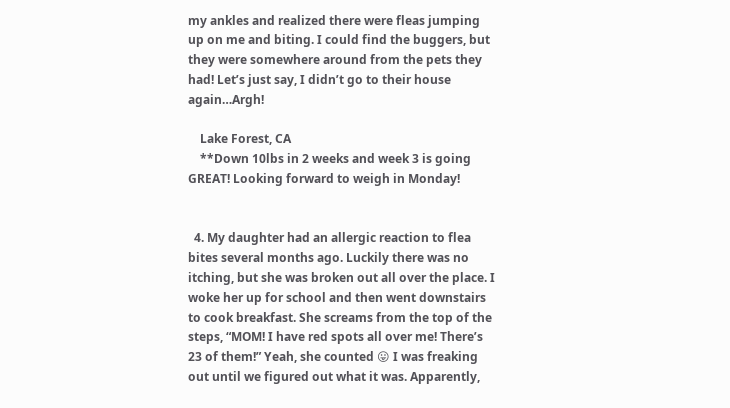my ankles and realized there were fleas jumping up on me and biting. I could find the buggers, but they were somewhere around from the pets they had! Let’s just say, I didn’t go to their house again…Argh!

    Lake Forest, CA
    **Down 10lbs in 2 weeks and week 3 is going GREAT! Looking forward to weigh in Monday!


  4. My daughter had an allergic reaction to flea bites several months ago. Luckily there was no itching, but she was broken out all over the place. I woke her up for school and then went downstairs to cook breakfast. She screams from the top of the steps, “MOM! I have red spots all over me! There’s 23 of them!” Yeah, she counted 😛 I was freaking out until we figured out what it was. Apparently,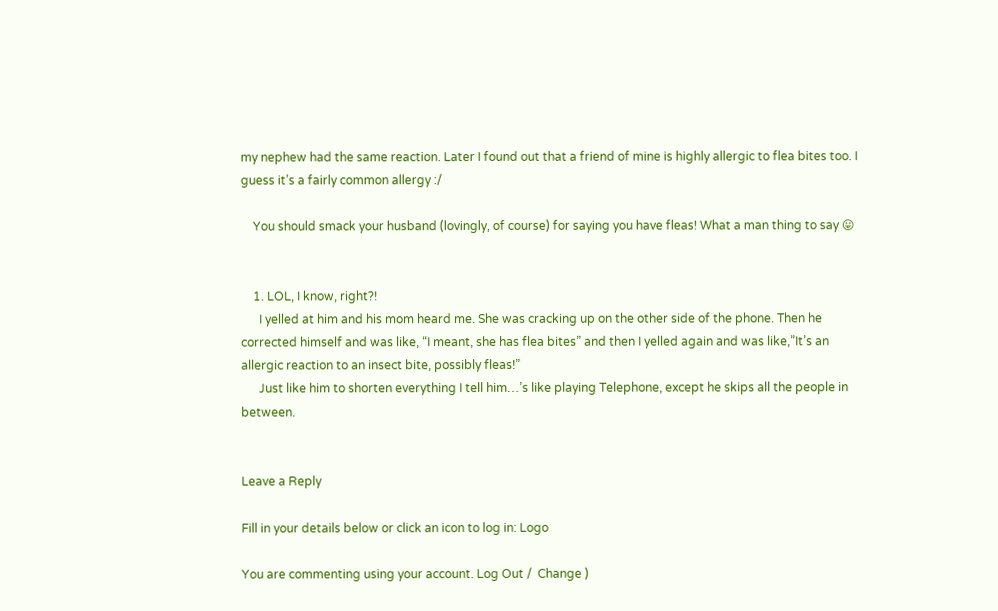my nephew had the same reaction. Later I found out that a friend of mine is highly allergic to flea bites too. I guess it’s a fairly common allergy :/

    You should smack your husband (lovingly, of course) for saying you have fleas! What a man thing to say 😛


    1. LOL, I know, right?!
      I yelled at him and his mom heard me. She was cracking up on the other side of the phone. Then he corrected himself and was like, “I meant, she has flea bites” and then I yelled again and was like,”It’s an allergic reaction to an insect bite, possibly fleas!”
      Just like him to shorten everything I tell him…’s like playing Telephone, except he skips all the people in between.


Leave a Reply

Fill in your details below or click an icon to log in: Logo

You are commenting using your account. Log Out /  Change )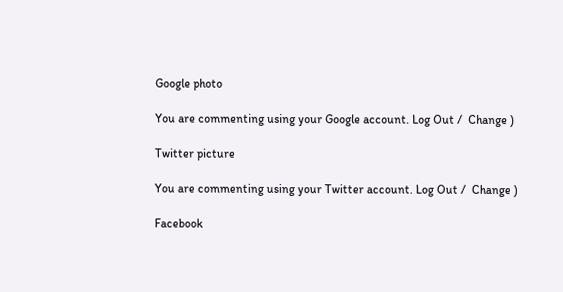Google photo

You are commenting using your Google account. Log Out /  Change )

Twitter picture

You are commenting using your Twitter account. Log Out /  Change )

Facebook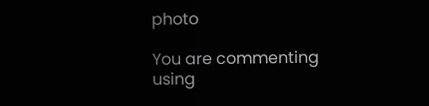photo

You are commenting using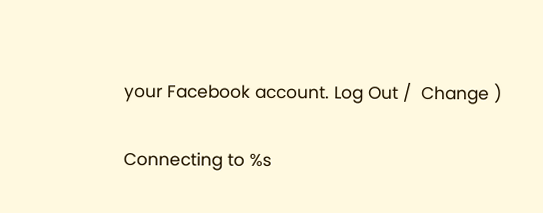your Facebook account. Log Out /  Change )

Connecting to %s